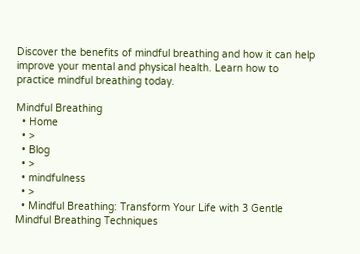Discover the benefits of mindful breathing and how it can help improve your mental and physical health. Learn how to practice mindful breathing today.

Mindful Breathing
  • Home
  • >
  • Blog
  • >
  • mindfulness
  • >
  • Mindful Breathing: Transform Your Life with 3 Gentle Mindful Breathing Techniques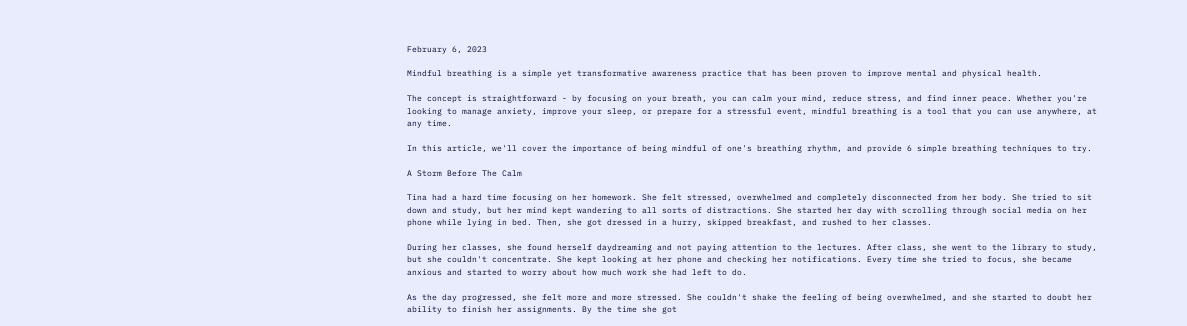February 6, 2023

Mindful breathing is a simple yet transformative awareness practice that has been proven to improve mental and physical health.

The concept is straightforward - by focusing on your breath, you can calm your mind, reduce stress, and find inner peace. Whether you're looking to manage anxiety, improve your sleep, or prepare for a stressful event, mindful breathing is a tool that you can use anywhere, at any time.

In this article, we'll cover the importance of being mindful of one's breathing rhythm, and provide 6 simple breathing techniques to try.

A Storm Before The Calm

Tina had a hard time focusing on her homework. She felt stressed, overwhelmed and completely disconnected from her body. She tried to sit down and study, but her mind kept wandering to all sorts of distractions. She started her day with scrolling through social media on her phone while lying in bed. Then, she got dressed in a hurry, skipped breakfast, and rushed to her classes.

During her classes, she found herself daydreaming and not paying attention to the lectures. After class, she went to the library to study, but she couldn't concentrate. She kept looking at her phone and checking her notifications. Every time she tried to focus, she became anxious and started to worry about how much work she had left to do.

As the day progressed, she felt more and more stressed. She couldn't shake the feeling of being overwhelmed, and she started to doubt her ability to finish her assignments. By the time she got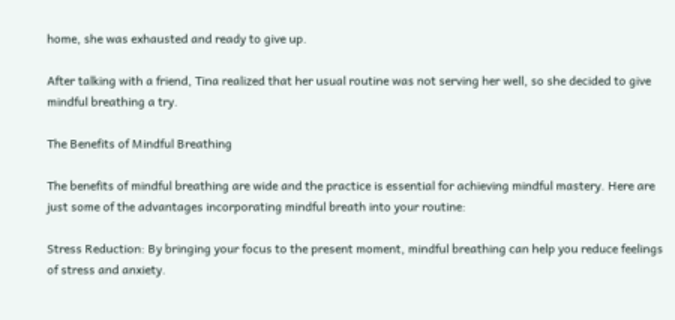home, she was exhausted and ready to give up.

After talking with a friend, Tina realized that her usual routine was not serving her well, so she decided to give mindful breathing a try.

The Benefits of Mindful Breathing

The benefits of mindful breathing are wide and the practice is essential for achieving mindful mastery. Here are just some of the advantages incorporating mindful breath into your routine:

Stress Reduction: By bringing your focus to the present moment, mindful breathing can help you reduce feelings of stress and anxiety.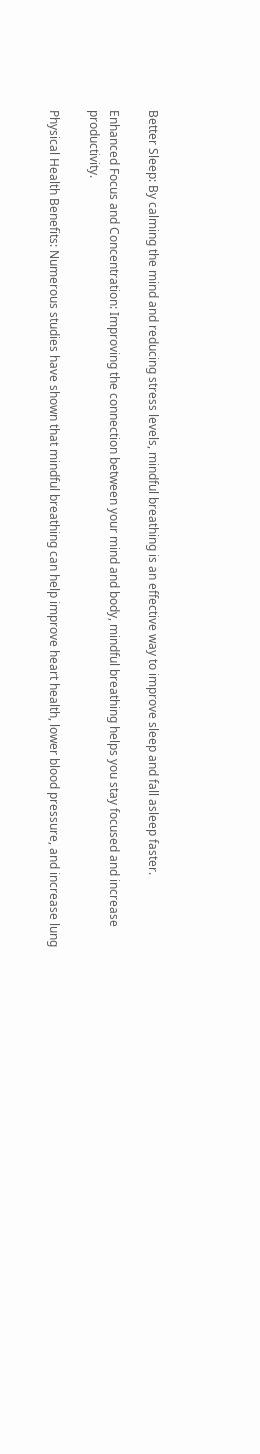Better Sleep: By calming the mind and reducing stress levels, mindful breathing is an effective way to improve sleep and fall asleep faster.

Enhanced Focus and Concentration: Improving the connection between your mind and body, mindful breathing helps you stay focused and increase productivity.

Physical Health Benefits: Numerous studies have shown that mindful breathing can help improve heart health, lower blood pressure, and increase lung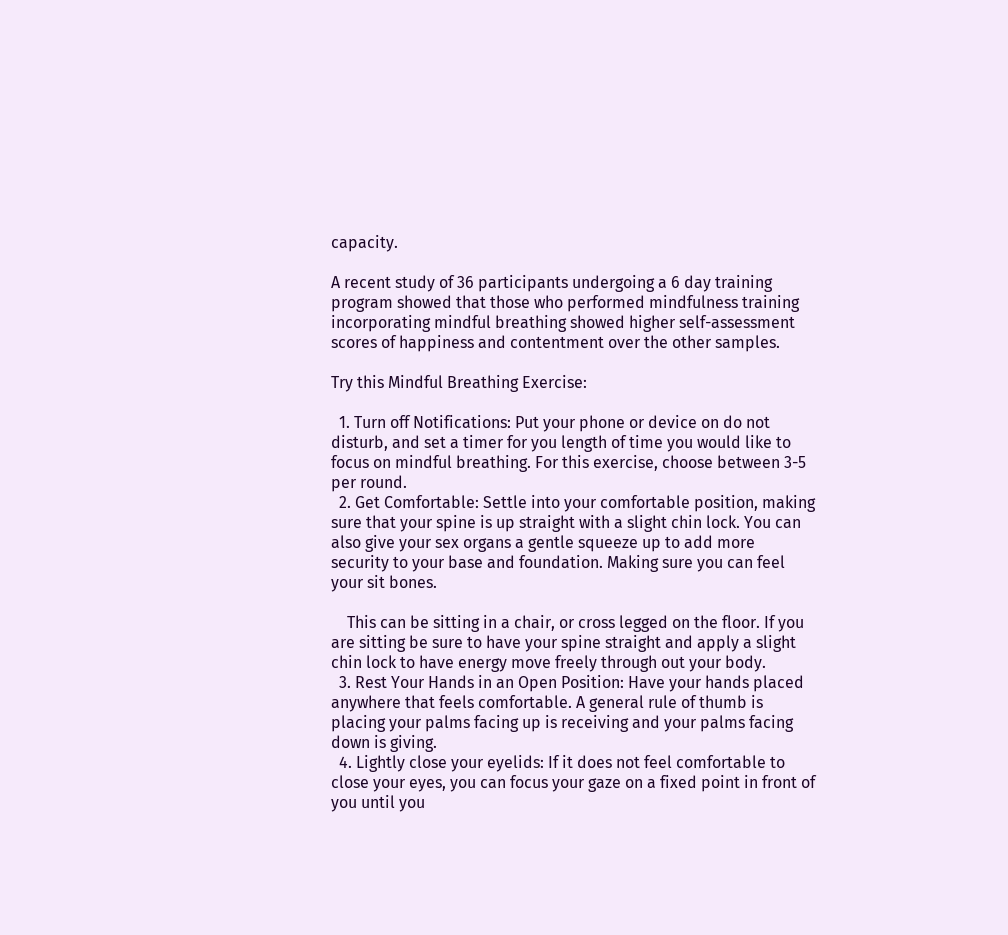capacity.

A recent study of 36 participants undergoing a 6 day training program showed that those who performed mindfulness training incorporating mindful breathing showed higher self-assessment scores of happiness and contentment over the other samples.

Try this Mindful Breathing Exercise:

  1. Turn off Notifications: Put your phone or device on do not disturb, and set a timer for you length of time you would like to focus on mindful breathing. For this exercise, choose between 3-5 per round.
  2. Get Comfortable: Settle into your comfortable position, making sure that your spine is up straight with a slight chin lock. You can also give your sex organs a gentle squeeze up to add more security to your base and foundation. Making sure you can feel your sit bones.

    This can be sitting in a chair, or cross legged on the floor. If you are sitting be sure to have your spine straight and apply a slight chin lock to have energy move freely through out your body.
  3. Rest Your Hands in an Open Position: Have your hands placed anywhere that feels comfortable. A general rule of thumb is placing your palms facing up is receiving and your palms facing down is giving.
  4. Lightly close your eyelids: If it does not feel comfortable to close your eyes, you can focus your gaze on a fixed point in front of you until you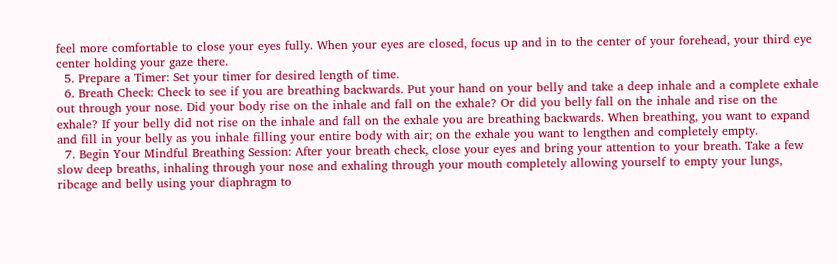feel more comfortable to close your eyes fully. When your eyes are closed, focus up and in to the center of your forehead, your third eye center holding your gaze there.
  5. Prepare a Timer: Set your timer for desired length of time.
  6. Breath Check: Check to see if you are breathing backwards. Put your hand on your belly and take a deep inhale and a complete exhale out through your nose. Did your body rise on the inhale and fall on the exhale? Or did you belly fall on the inhale and rise on the exhale? If your belly did not rise on the inhale and fall on the exhale you are breathing backwards. When breathing, you want to expand and fill in your belly as you inhale filling your entire body with air; on the exhale you want to lengthen and completely empty.
  7. Begin Your Mindful Breathing Session: After your breath check, close your eyes and bring your attention to your breath. Take a few slow deep breaths, inhaling through your nose and exhaling through your mouth completely allowing yourself to empty your lungs, ribcage and belly using your diaphragm to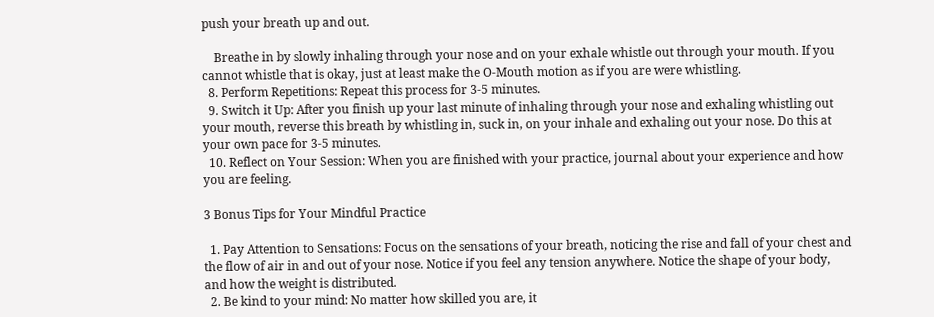push your breath up and out.

    Breathe in by slowly inhaling through your nose and on your exhale whistle out through your mouth. If you cannot whistle that is okay, just at least make the O-Mouth motion as if you are were whistling.
  8. Perform Repetitions: Repeat this process for 3-5 minutes.
  9. Switch it Up: After you finish up your last minute of inhaling through your nose and exhaling whistling out your mouth, reverse this breath by whistling in, suck in, on your inhale and exhaling out your nose. Do this at your own pace for 3-5 minutes.
  10. Reflect on Your Session: When you are finished with your practice, journal about your experience and how you are feeling.

3 Bonus Tips for Your Mindful Practice

  1. Pay Attention to Sensations: Focus on the sensations of your breath, noticing the rise and fall of your chest and the flow of air in and out of your nose. Notice if you feel any tension anywhere. Notice the shape of your body, and how the weight is distributed.
  2. Be kind to your mind: No matter how skilled you are, it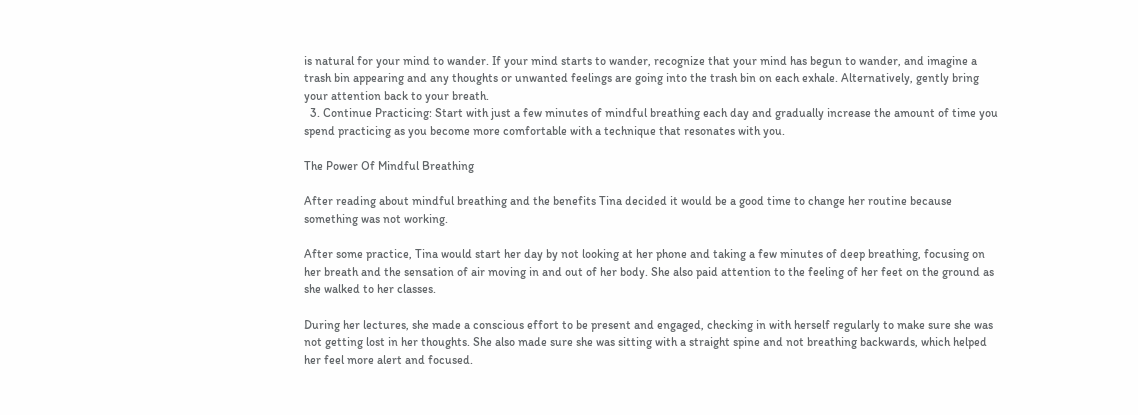is natural for your mind to wander. If your mind starts to wander, recognize that your mind has begun to wander, and imagine a trash bin appearing and any thoughts or unwanted feelings are going into the trash bin on each exhale. Alternatively, gently bring your attention back to your breath.
  3. Continue Practicing: Start with just a few minutes of mindful breathing each day and gradually increase the amount of time you spend practicing as you become more comfortable with a technique that resonates with you.

The Power Of Mindful Breathing

After reading about mindful breathing and the benefits Tina decided it would be a good time to change her routine because something was not working.

After some practice, Tina would start her day by not looking at her phone and taking a few minutes of deep breathing, focusing on her breath and the sensation of air moving in and out of her body. She also paid attention to the feeling of her feet on the ground as she walked to her classes.

During her lectures, she made a conscious effort to be present and engaged, checking in with herself regularly to make sure she was not getting lost in her thoughts. She also made sure she was sitting with a straight spine and not breathing backwards, which helped her feel more alert and focused.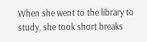When she went to the library to study, she took short breaks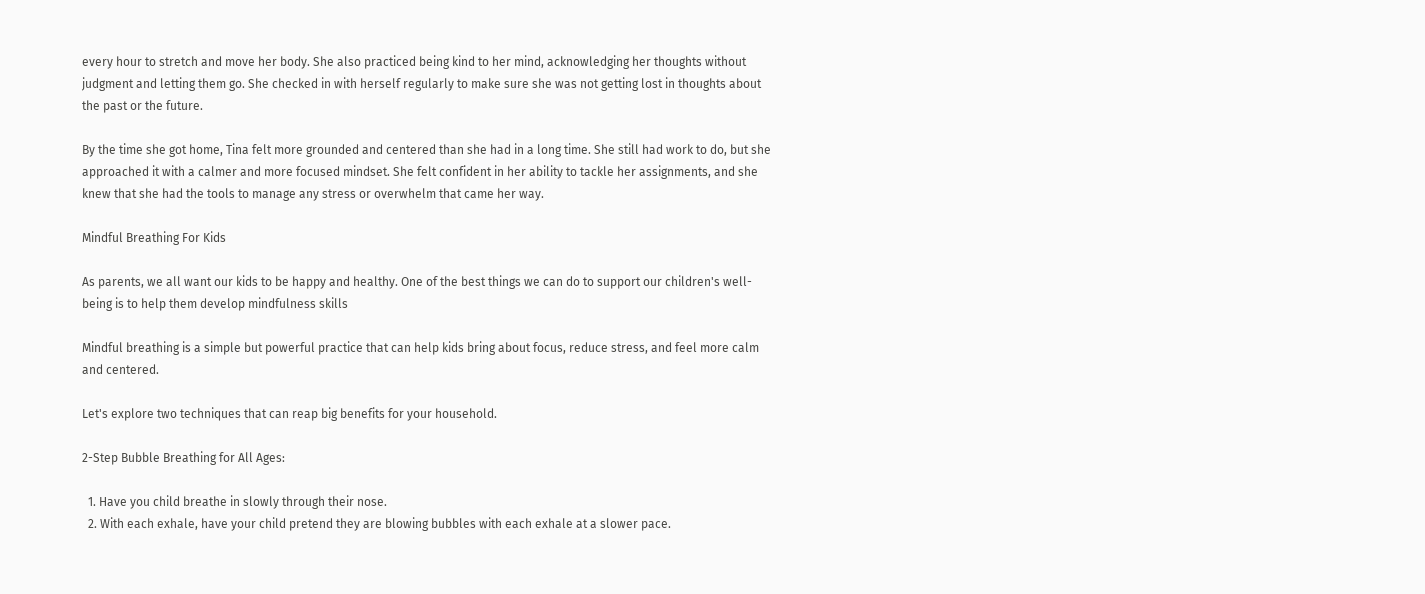every hour to stretch and move her body. She also practiced being kind to her mind, acknowledging her thoughts without judgment and letting them go. She checked in with herself regularly to make sure she was not getting lost in thoughts about the past or the future.

By the time she got home, Tina felt more grounded and centered than she had in a long time. She still had work to do, but she approached it with a calmer and more focused mindset. She felt confident in her ability to tackle her assignments, and she knew that she had the tools to manage any stress or overwhelm that came her way.

Mindful Breathing For Kids

As parents, we all want our kids to be happy and healthy. One of the best things we can do to support our children's well-being is to help them develop mindfulness skills

Mindful breathing is a simple but powerful practice that can help kids bring about focus, reduce stress, and feel more calm and centered.

Let's explore two techniques that can reap big benefits for your household.

2-Step Bubble Breathing for All Ages:

  1. Have you child breathe in slowly through their nose.
  2. With each exhale, have your child pretend they are blowing bubbles with each exhale at a slower pace.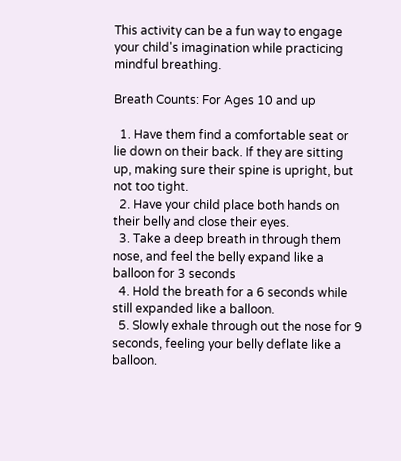This activity can be a fun way to engage your child's imagination while practicing mindful breathing.

Breath Counts: For Ages 10 and up

  1. Have them find a comfortable seat or lie down on their back. If they are sitting up, making sure their spine is upright, but not too tight.
  2. Have your child place both hands on their belly and close their eyes.
  3. Take a deep breath in through them nose, and feel the belly expand like a balloon for 3 seconds
  4. Hold the breath for a 6 seconds while still expanded like a balloon.
  5. Slowly exhale through out the nose for 9 seconds, feeling your belly deflate like a balloon.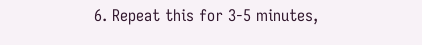6. Repeat this for 3-5 minutes,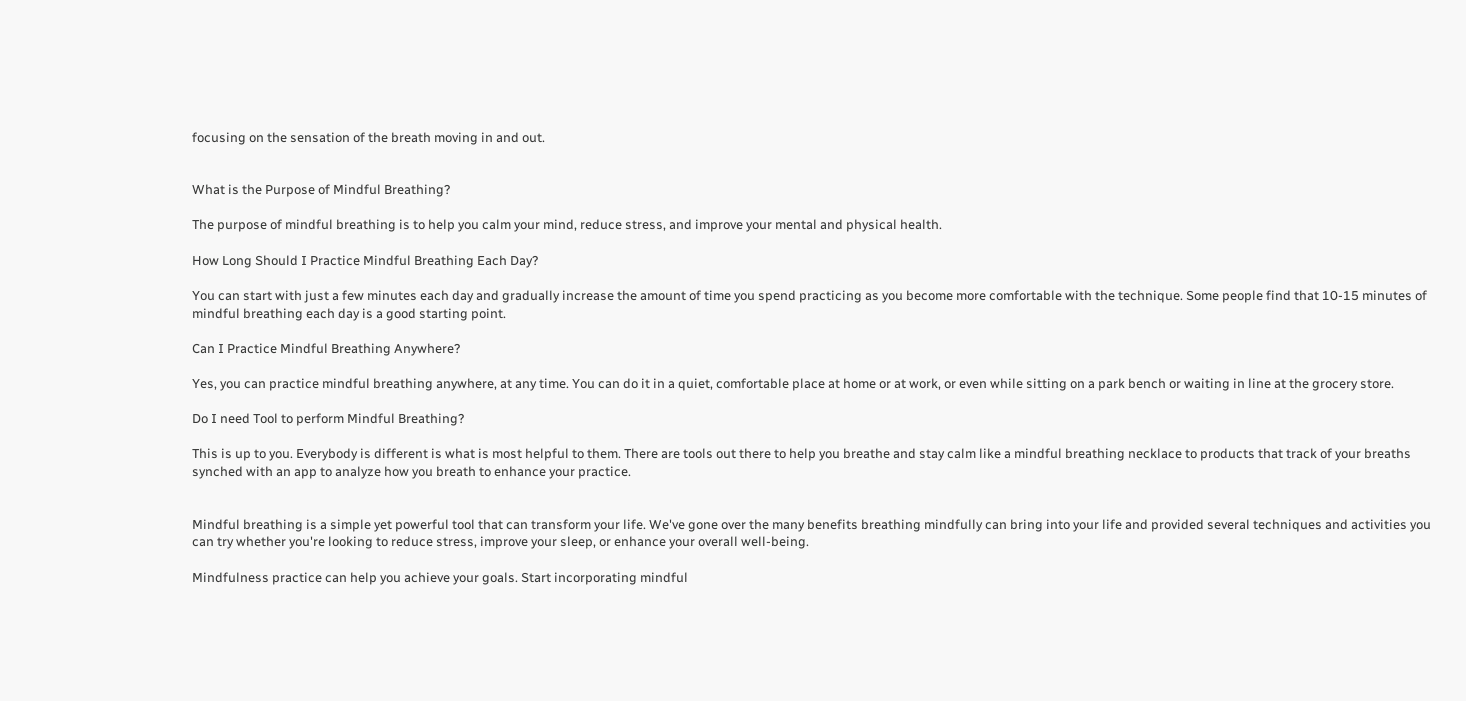focusing on the sensation of the breath moving in and out.


What is the Purpose of Mindful Breathing?

The purpose of mindful breathing is to help you calm your mind, reduce stress, and improve your mental and physical health.

How Long Should I Practice Mindful Breathing Each Day?

You can start with just a few minutes each day and gradually increase the amount of time you spend practicing as you become more comfortable with the technique. Some people find that 10-15 minutes of mindful breathing each day is a good starting point.

Can I Practice Mindful Breathing Anywhere?

Yes, you can practice mindful breathing anywhere, at any time. You can do it in a quiet, comfortable place at home or at work, or even while sitting on a park bench or waiting in line at the grocery store.

Do I need Tool to perform Mindful Breathing?

This is up to you. Everybody is different is what is most helpful to them. There are tools out there to help you breathe and stay calm like a mindful breathing necklace to products that track of your breaths synched with an app to analyze how you breath to enhance your practice.


Mindful breathing is a simple yet powerful tool that can transform your life. We've gone over the many benefits breathing mindfully can bring into your life and provided several techniques and activities you can try whether you're looking to reduce stress, improve your sleep, or enhance your overall well-being.

Mindfulness practice can help you achieve your goals. Start incorporating mindful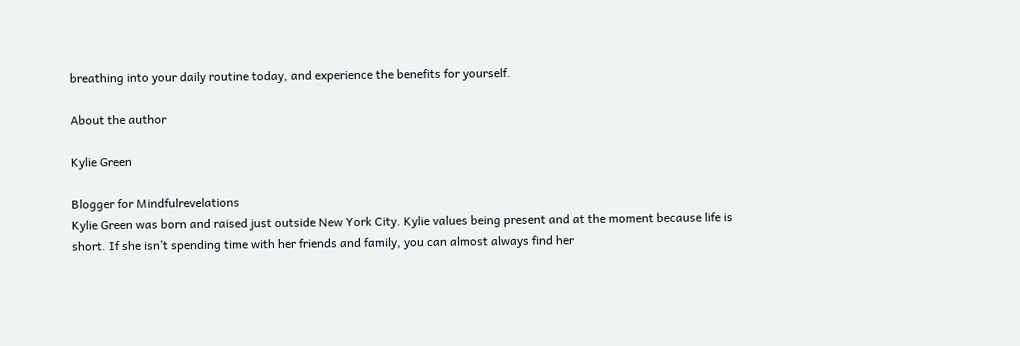breathing into your daily routine today, and experience the benefits for yourself.

About the author

Kylie Green

Blogger for Mindfulrevelations
Kylie Green was born and raised just outside New York City. Kylie values being present and at the moment because life is short. If she isn’t spending time with her friends and family, you can almost always find her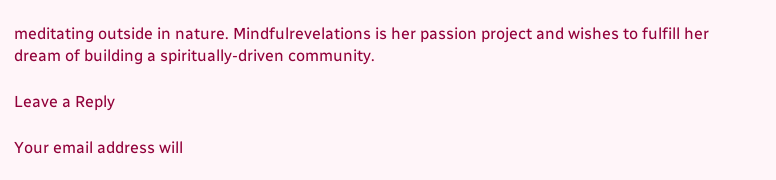meditating outside in nature. Mindfulrevelations is her passion project and wishes to fulfill her dream of building a spiritually-driven community.

Leave a Reply

Your email address will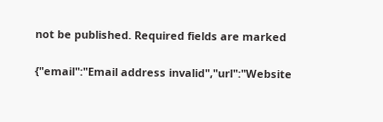not be published. Required fields are marked

{"email":"Email address invalid","url":"Website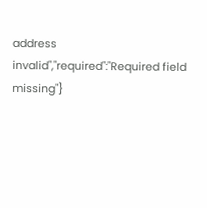address invalid","required":"Required field missing"}